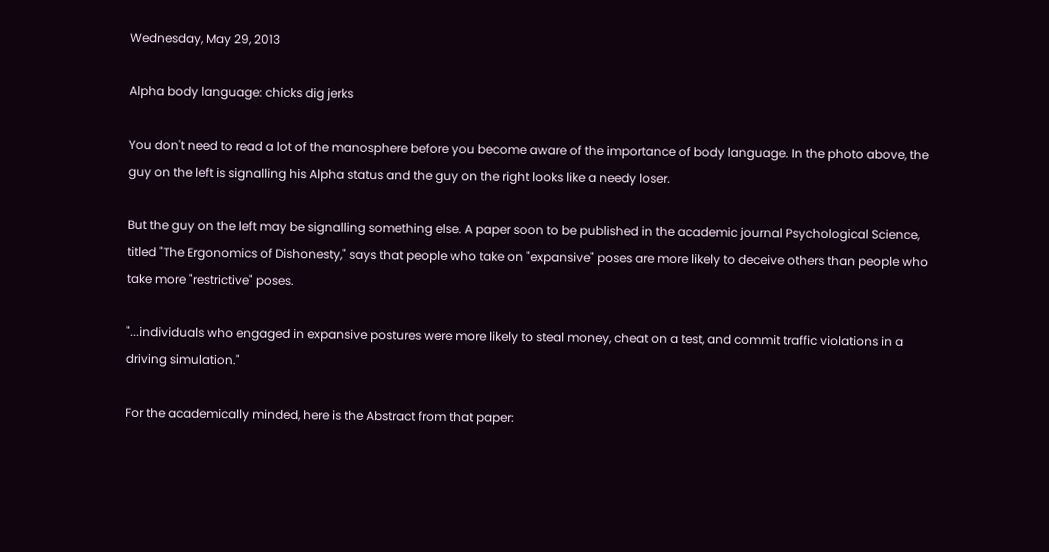Wednesday, May 29, 2013

Alpha body language: chicks dig jerks

You don't need to read a lot of the manosphere before you become aware of the importance of body language. In the photo above, the guy on the left is signalling his Alpha status and the guy on the right looks like a needy loser.

But the guy on the left may be signalling something else. A paper soon to be published in the academic journal Psychological Science, titled "The Ergonomics of Dishonesty," says that people who take on "expansive" poses are more likely to deceive others than people who take more "restrictive" poses.

"...individuals who engaged in expansive postures were more likely to steal money, cheat on a test, and commit traffic violations in a driving simulation."

For the academically minded, here is the Abstract from that paper: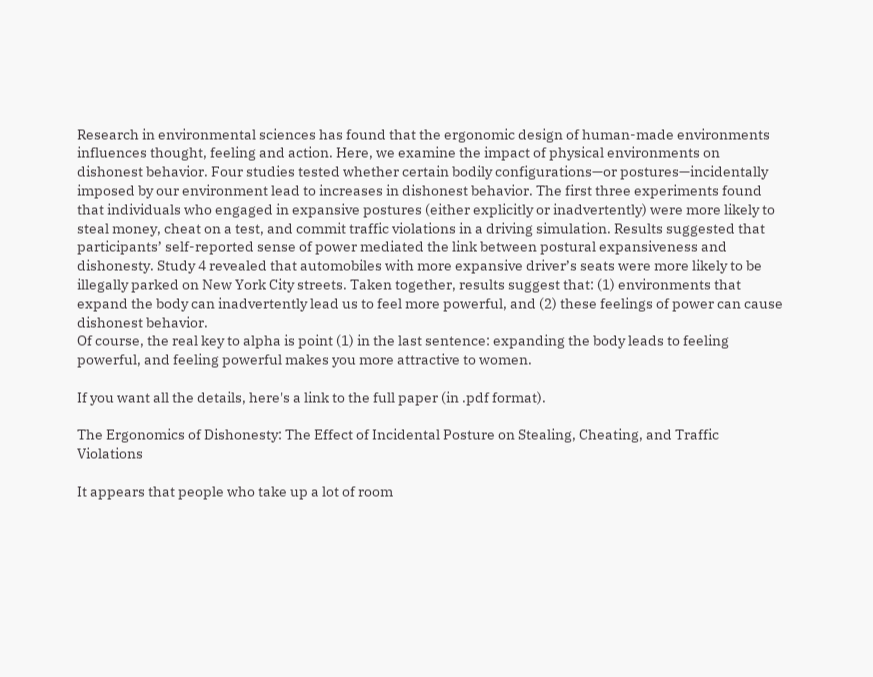Research in environmental sciences has found that the ergonomic design of human-made environments influences thought, feeling and action. Here, we examine the impact of physical environments on dishonest behavior. Four studies tested whether certain bodily configurations—or postures—incidentally imposed by our environment lead to increases in dishonest behavior. The first three experiments found that individuals who engaged in expansive postures (either explicitly or inadvertently) were more likely to steal money, cheat on a test, and commit traffic violations in a driving simulation. Results suggested that participants’ self-reported sense of power mediated the link between postural expansiveness and dishonesty. Study 4 revealed that automobiles with more expansive driver’s seats were more likely to be illegally parked on New York City streets. Taken together, results suggest that: (1) environments that expand the body can inadvertently lead us to feel more powerful, and (2) these feelings of power can cause dishonest behavior.
Of course, the real key to alpha is point (1) in the last sentence: expanding the body leads to feeling powerful, and feeling powerful makes you more attractive to women.

If you want all the details, here's a link to the full paper (in .pdf format).

The Ergonomics of Dishonesty: The Effect of Incidental Posture on Stealing, Cheating, and Traffic Violations

It appears that people who take up a lot of room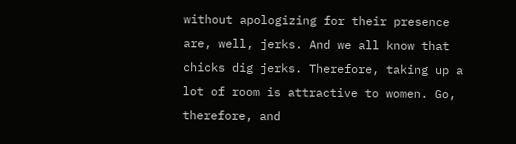without apologizing for their presence are, well, jerks. And we all know that chicks dig jerks. Therefore, taking up a lot of room is attractive to women. Go, therefore, and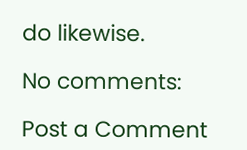do likewise.

No comments:

Post a Comment